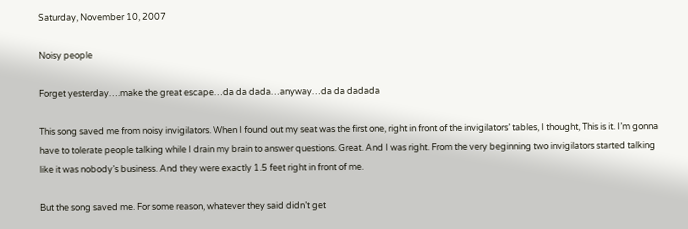Saturday, November 10, 2007

Noisy people

Forget yesterday….make the great escape…da da dada…anyway…da da dadada

This song saved me from noisy invigilators. When I found out my seat was the first one, right in front of the invigilators’ tables, I thought, This is it. I’m gonna have to tolerate people talking while I drain my brain to answer questions. Great. And I was right. From the very beginning two invigilators started talking like it was nobody’s business. And they were exactly 1.5 feet right in front of me.

But the song saved me. For some reason, whatever they said didn’t get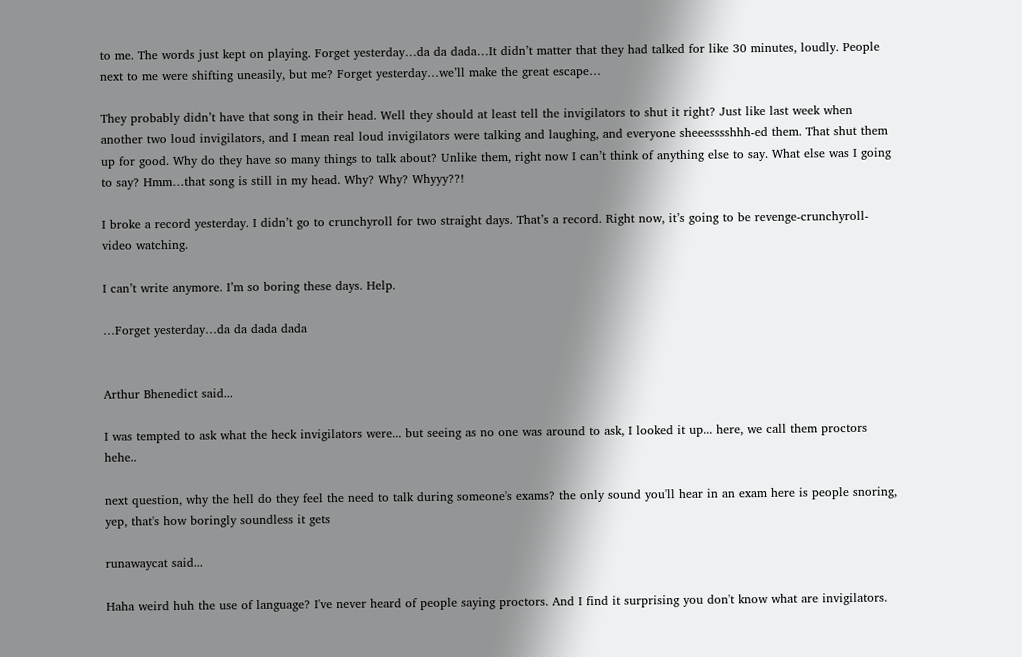to me. The words just kept on playing. Forget yesterday…da da dada…It didn’t matter that they had talked for like 30 minutes, loudly. People next to me were shifting uneasily, but me? Forget yesterday…we’ll make the great escape…

They probably didn’t have that song in their head. Well they should at least tell the invigilators to shut it right? Just like last week when another two loud invigilators, and I mean real loud invigilators were talking and laughing, and everyone sheeesssshhh-ed them. That shut them up for good. Why do they have so many things to talk about? Unlike them, right now I can’t think of anything else to say. What else was I going to say? Hmm…that song is still in my head. Why? Why? Whyyy??!

I broke a record yesterday. I didn’t go to crunchyroll for two straight days. That’s a record. Right now, it’s going to be revenge-crunchyroll-video watching.

I can’t write anymore. I’m so boring these days. Help.

…Forget yesterday…da da dada dada


Arthur Bhenedict said...

I was tempted to ask what the heck invigilators were... but seeing as no one was around to ask, I looked it up... here, we call them proctors hehe..

next question, why the hell do they feel the need to talk during someone's exams? the only sound you'll hear in an exam here is people snoring, yep, that's how boringly soundless it gets

runawaycat said...

Haha weird huh the use of language? I've never heard of people saying proctors. And I find it surprising you don't know what are invigilators.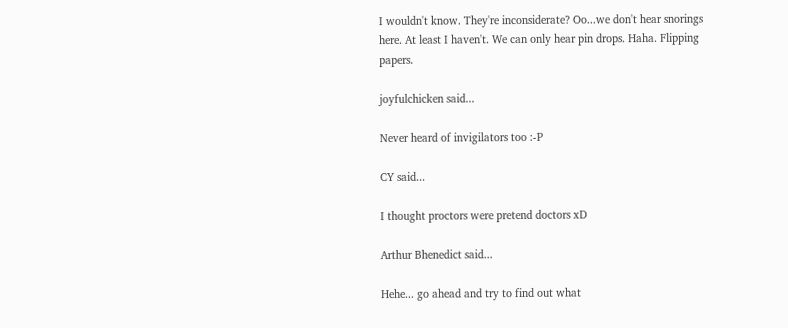I wouldn't know. They're inconsiderate? Oo...we don't hear snorings here. At least I haven't. We can only hear pin drops. Haha. Flipping papers.

joyfulchicken said...

Never heard of invigilators too :-P

CY said...

I thought proctors were pretend doctors xD

Arthur Bhenedict said...

Hehe... go ahead and try to find out what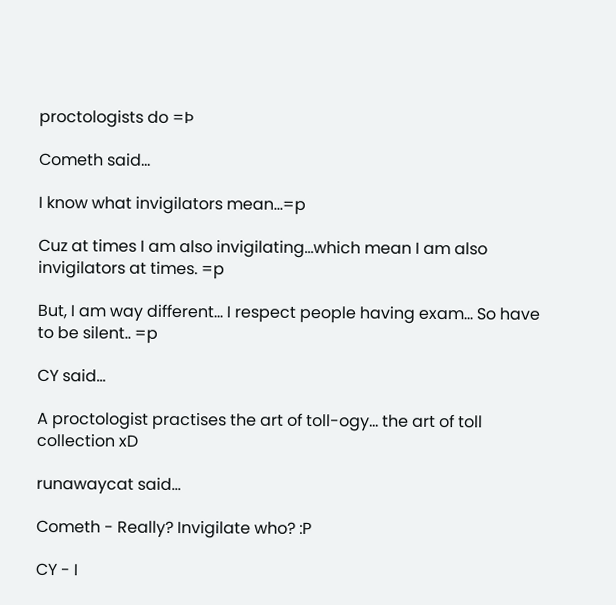proctologists do =Þ

Cometh said...

I know what invigilators mean...=p

Cuz at times I am also invigilating...which mean I am also invigilators at times. =p

But, I am way different... I respect people having exam... So have to be silent.. =p

CY said...

A proctologist practises the art of toll-ogy... the art of toll collection xD

runawaycat said...

Cometh - Really? Invigilate who? :P

CY - I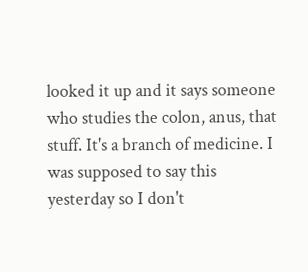looked it up and it says someone who studies the colon, anus, that stuff. It's a branch of medicine. I was supposed to say this yesterday so I don't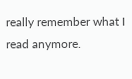really remember what I read anymore.